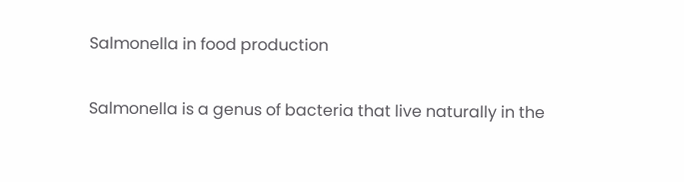Salmonella in food production

Salmonella is a genus of bacteria that live naturally in the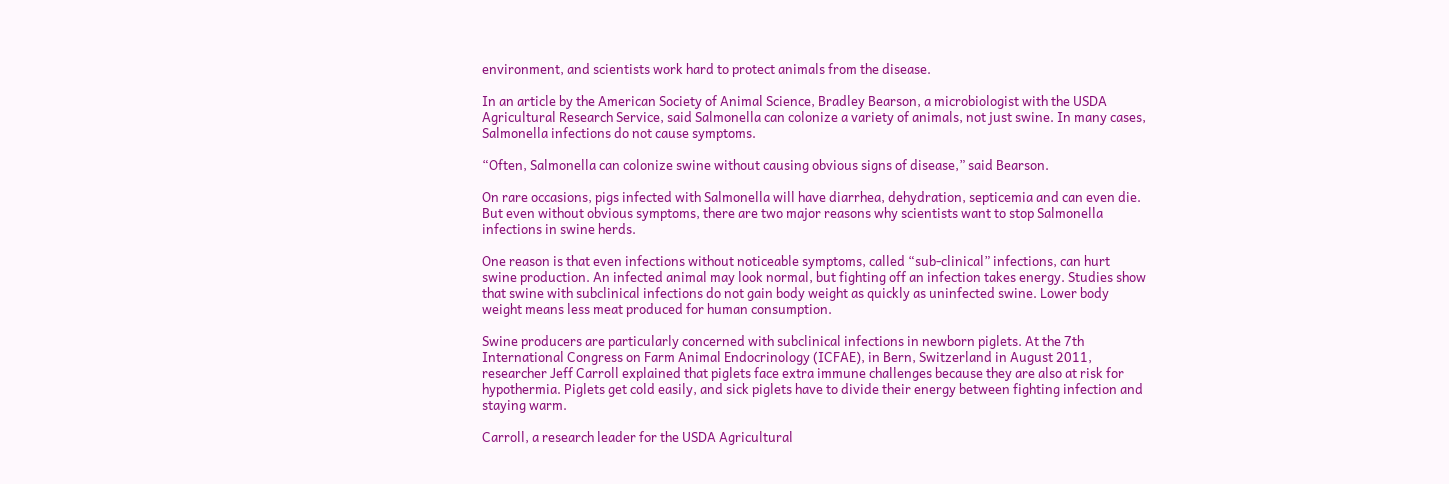environment, and scientists work hard to protect animals from the disease.

In an article by the American Society of Animal Science, Bradley Bearson, a microbiologist with the USDA Agricultural Research Service, said Salmonella can colonize a variety of animals, not just swine. In many cases, Salmonella infections do not cause symptoms.

“Often, Salmonella can colonize swine without causing obvious signs of disease,” said Bearson.

On rare occasions, pigs infected with Salmonella will have diarrhea, dehydration, septicemia and can even die. But even without obvious symptoms, there are two major reasons why scientists want to stop Salmonella infections in swine herds.

One reason is that even infections without noticeable symptoms, called “sub-clinical” infections, can hurt swine production. An infected animal may look normal, but fighting off an infection takes energy. Studies show that swine with subclinical infections do not gain body weight as quickly as uninfected swine. Lower body weight means less meat produced for human consumption.

Swine producers are particularly concerned with subclinical infections in newborn piglets. At the 7th International Congress on Farm Animal Endocrinology (ICFAE), in Bern, Switzerland in August 2011, researcher Jeff Carroll explained that piglets face extra immune challenges because they are also at risk for hypothermia. Piglets get cold easily, and sick piglets have to divide their energy between fighting infection and staying warm.

Carroll, a research leader for the USDA Agricultural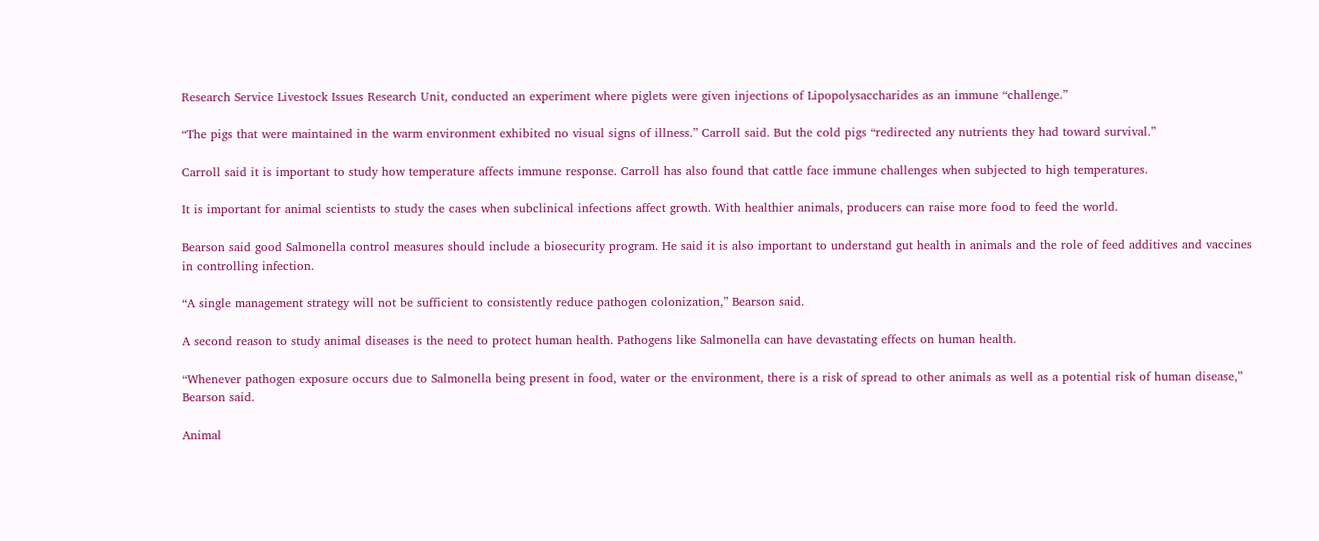Research Service Livestock Issues Research Unit, conducted an experiment where piglets were given injections of Lipopolysaccharides as an immune “challenge.”

“The pigs that were maintained in the warm environment exhibited no visual signs of illness.” Carroll said. But the cold pigs “redirected any nutrients they had toward survival.”

Carroll said it is important to study how temperature affects immune response. Carroll has also found that cattle face immune challenges when subjected to high temperatures.

It is important for animal scientists to study the cases when subclinical infections affect growth. With healthier animals, producers can raise more food to feed the world.

Bearson said good Salmonella control measures should include a biosecurity program. He said it is also important to understand gut health in animals and the role of feed additives and vaccines in controlling infection.

“A single management strategy will not be sufficient to consistently reduce pathogen colonization,” Bearson said.

A second reason to study animal diseases is the need to protect human health. Pathogens like Salmonella can have devastating effects on human health.

“Whenever pathogen exposure occurs due to Salmonella being present in food, water or the environment, there is a risk of spread to other animals as well as a potential risk of human disease,” Bearson said.

Animal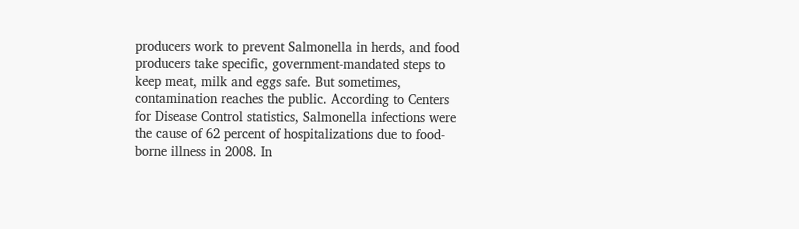producers work to prevent Salmonella in herds, and food producers take specific, government-mandated steps to keep meat, milk and eggs safe. But sometimes, contamination reaches the public. According to Centers for Disease Control statistics, Salmonella infections were the cause of 62 percent of hospitalizations due to food-borne illness in 2008. In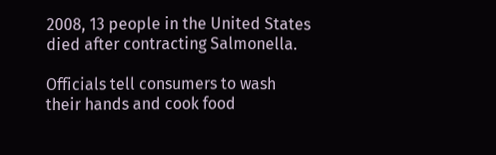2008, 13 people in the United States died after contracting Salmonella.

Officials tell consumers to wash their hands and cook food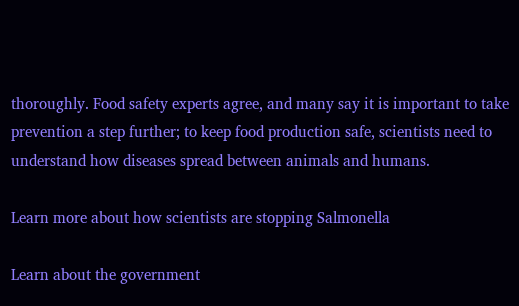thoroughly. Food safety experts agree, and many say it is important to take prevention a step further; to keep food production safe, scientists need to understand how diseases spread between animals and humans.

Learn more about how scientists are stopping Salmonella

Learn about the government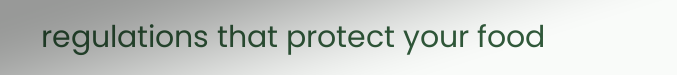regulations that protect your food